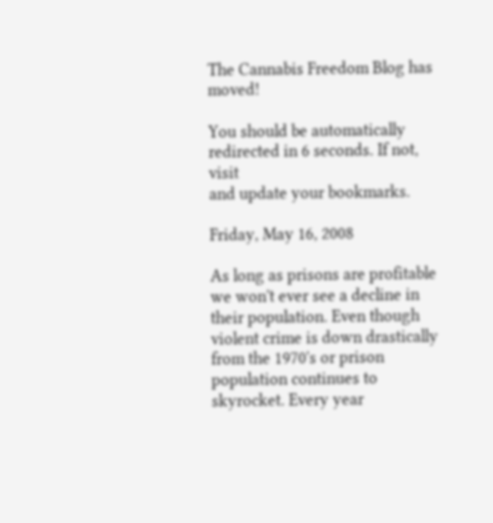The Cannabis Freedom Blog has moved!

You should be automatically redirected in 6 seconds. If not, visit
and update your bookmarks.

Friday, May 16, 2008

As long as prisons are profitable we won't ever see a decline in their population. Even though violent crime is down drastically from the 1970's or prison population continues to skyrocket. Every year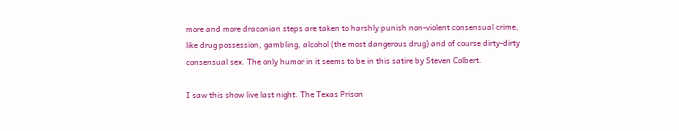more and more draconian steps are taken to harshly punish non-violent consensual crime, like drug possession, gambling, alcohol (the most dangerous drug) and of course dirty-dirty consensual sex. The only humor in it seems to be in this satire by Steven Colbert.

I saw this show live last night. The Texas Prison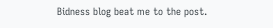Bidness blog beat me to the post.